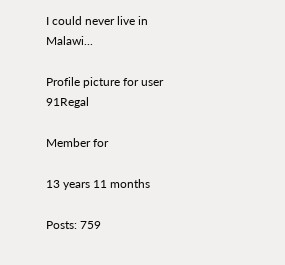I could never live in Malawi...

Profile picture for user 91Regal

Member for

13 years 11 months

Posts: 759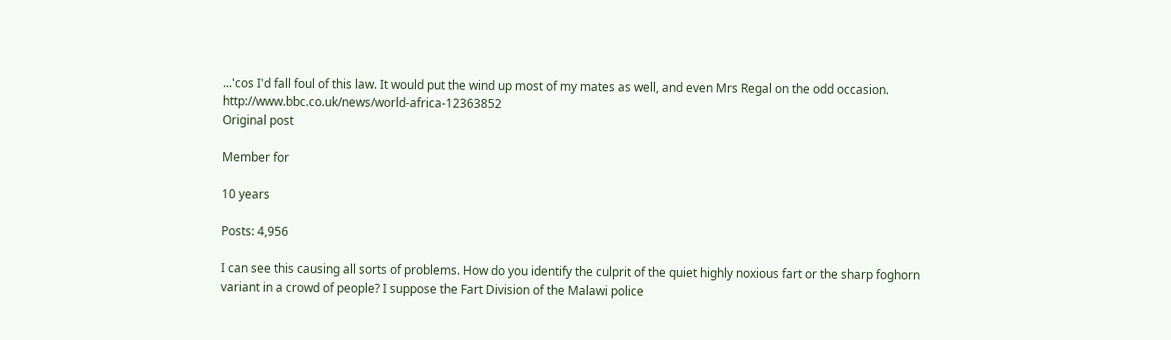...'cos I'd fall foul of this law. It would put the wind up most of my mates as well, and even Mrs Regal on the odd occasion. http://www.bbc.co.uk/news/world-africa-12363852
Original post

Member for

10 years

Posts: 4,956

I can see this causing all sorts of problems. How do you identify the culprit of the quiet highly noxious fart or the sharp foghorn variant in a crowd of people? I suppose the Fart Division of the Malawi police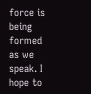force is being formed as we speak. I hope to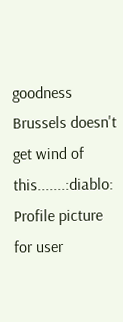goodness Brussels doesn't get wind of this.......:diablo:
Profile picture for user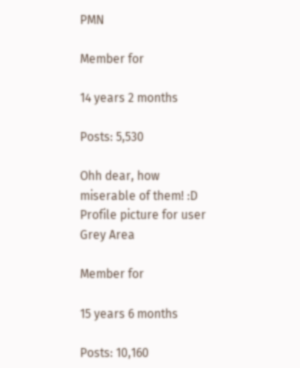PMN

Member for

14 years 2 months

Posts: 5,530

Ohh dear, how miserable of them! :D
Profile picture for user Grey Area

Member for

15 years 6 months

Posts: 10,160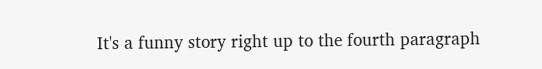It's a funny story right up to the fourth paragraph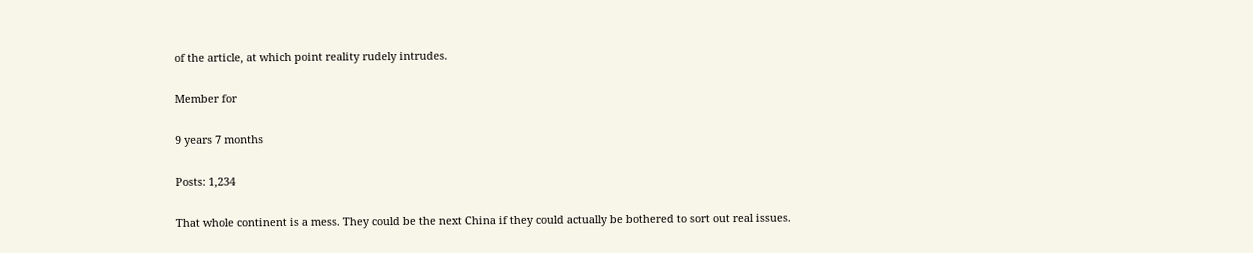of the article, at which point reality rudely intrudes.

Member for

9 years 7 months

Posts: 1,234

That whole continent is a mess. They could be the next China if they could actually be bothered to sort out real issues.